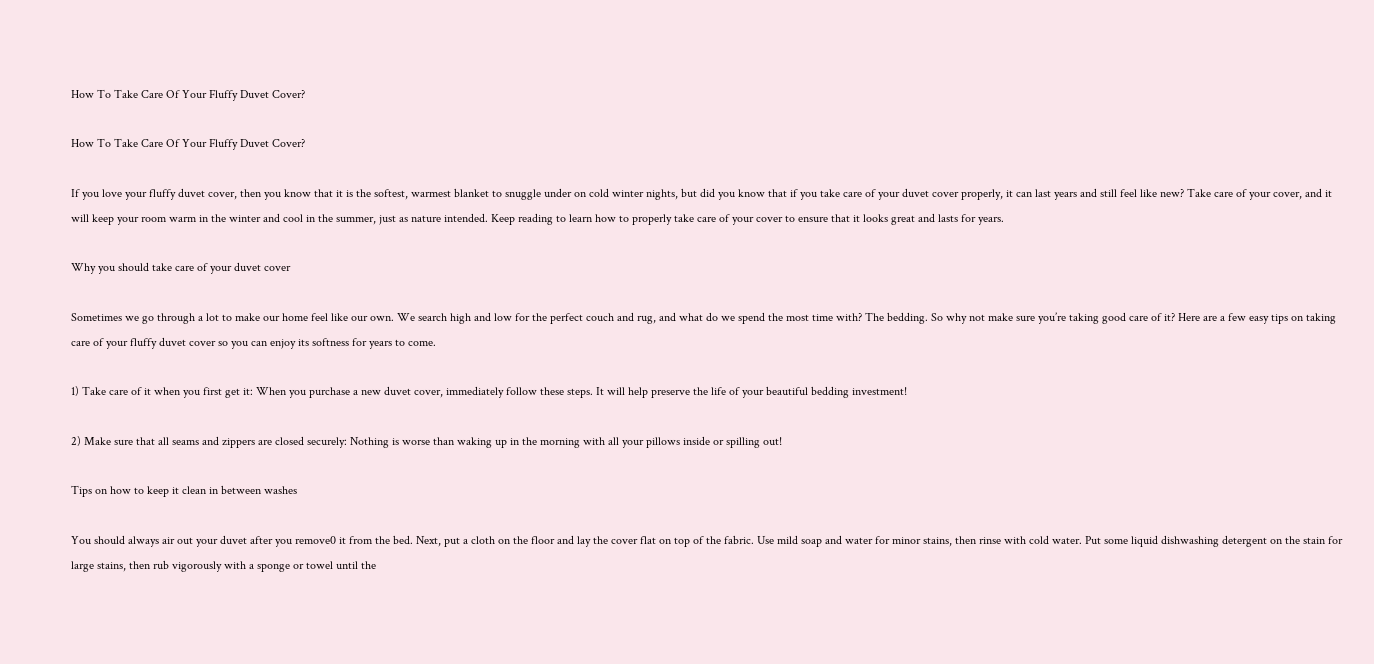How To Take Care Of Your Fluffy Duvet Cover?

How To Take Care Of Your Fluffy Duvet Cover?

If you love your fluffy duvet cover, then you know that it is the softest, warmest blanket to snuggle under on cold winter nights, but did you know that if you take care of your duvet cover properly, it can last years and still feel like new? Take care of your cover, and it will keep your room warm in the winter and cool in the summer, just as nature intended. Keep reading to learn how to properly take care of your cover to ensure that it looks great and lasts for years.

Why you should take care of your duvet cover

Sometimes we go through a lot to make our home feel like our own. We search high and low for the perfect couch and rug, and what do we spend the most time with? The bedding. So why not make sure you’re taking good care of it? Here are a few easy tips on taking care of your fluffy duvet cover so you can enjoy its softness for years to come.

1) Take care of it when you first get it: When you purchase a new duvet cover, immediately follow these steps. It will help preserve the life of your beautiful bedding investment!

2) Make sure that all seams and zippers are closed securely: Nothing is worse than waking up in the morning with all your pillows inside or spilling out!

Tips on how to keep it clean in between washes

You should always air out your duvet after you remove0 it from the bed. Next, put a cloth on the floor and lay the cover flat on top of the fabric. Use mild soap and water for minor stains, then rinse with cold water. Put some liquid dishwashing detergent on the stain for large stains, then rub vigorously with a sponge or towel until the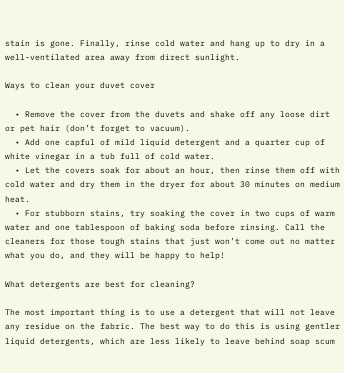stain is gone. Finally, rinse cold water and hang up to dry in a well-ventilated area away from direct sunlight.

Ways to clean your duvet cover

  • Remove the cover from the duvets and shake off any loose dirt or pet hair (don’t forget to vacuum).
  • Add one capful of mild liquid detergent and a quarter cup of white vinegar in a tub full of cold water.
  • Let the covers soak for about an hour, then rinse them off with cold water and dry them in the dryer for about 30 minutes on medium heat.
  • For stubborn stains, try soaking the cover in two cups of warm water and one tablespoon of baking soda before rinsing. Call the cleaners for those tough stains that just won’t come out no matter what you do, and they will be happy to help!

What detergents are best for cleaning?

The most important thing is to use a detergent that will not leave any residue on the fabric. The best way to do this is using gentler liquid detergents, which are less likely to leave behind soap scum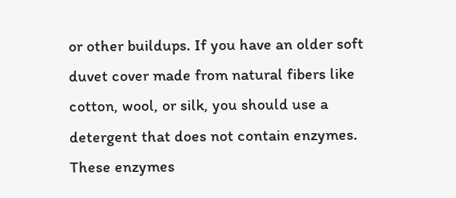or other buildups. If you have an older soft duvet cover made from natural fibers like cotton, wool, or silk, you should use a detergent that does not contain enzymes. These enzymes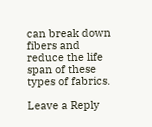can break down fibers and reduce the life span of these types of fabrics.

Leave a Reply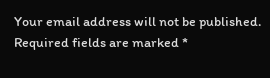Your email address will not be published. Required fields are marked *